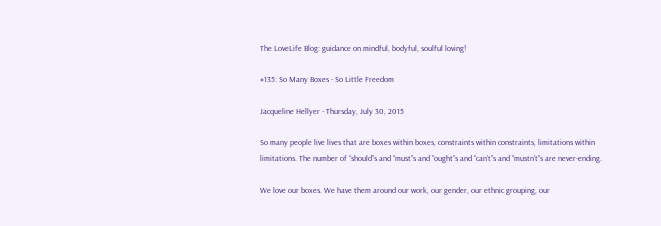The LoveLife Blog: guidance on mindful, bodyful, soulful loving!

#135: So Many Boxes - So Little Freedom

Jacqueline Hellyer - Thursday, July 30, 2015

So many people live lives that are boxes within boxes, constraints within constraints, limitations within limitations. The number of “should”s and “must”s and “ought”s and “can’t”s and “mustn’t”s are never-ending.

We love our boxes. We have them around our work, our gender, our ethnic grouping, our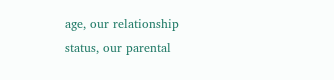age, our relationship status, our parental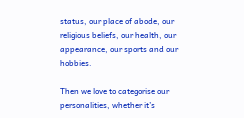status, our place of abode, our religious beliefs, our health, our appearance, our sports and our hobbies.

Then we love to categorise our personalities, whether it’s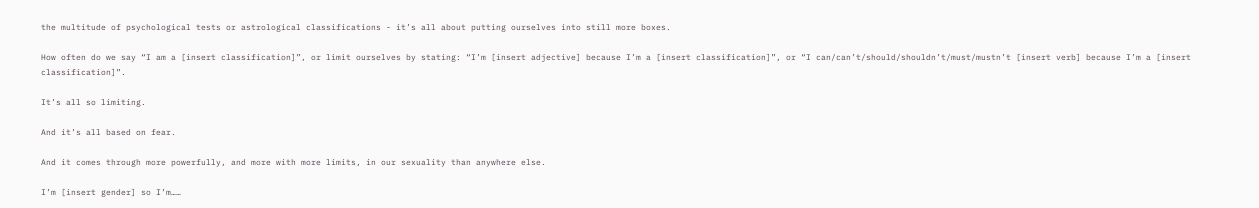the multitude of psychological tests or astrological classifications - it’s all about putting ourselves into still more boxes.

How often do we say “I am a [insert classification]”, or limit ourselves by stating: “I’m [insert adjective] because I’m a [insert classification]”, or “I can/can’t/should/shouldn’t/must/mustn’t [insert verb] because I’m a [insert classification]”.

It’s all so limiting.

And it’s all based on fear.

And it comes through more powerfully, and more with more limits, in our sexuality than anywhere else.

I’m [insert gender] so I’m……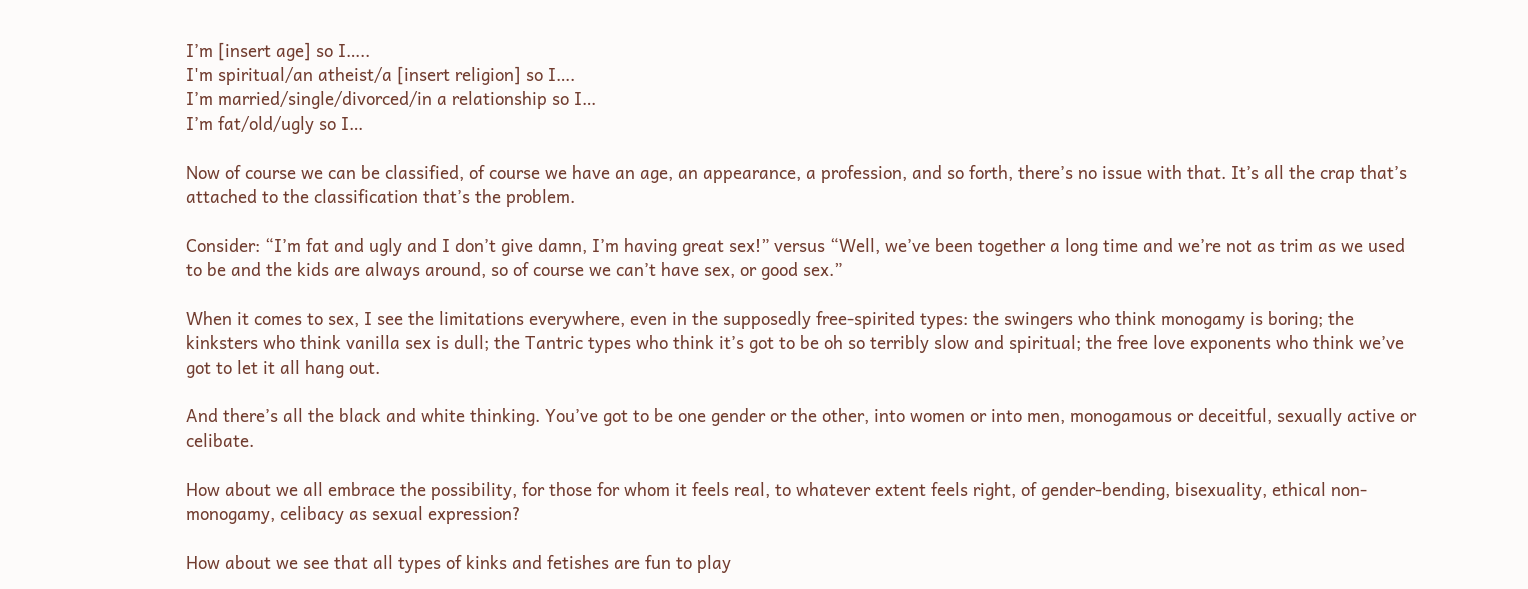I’m [insert age] so I…..
I'm spiritual/an atheist/a [insert religion] so I….
I’m married/single/divorced/in a relationship so I…
I’m fat/old/ugly so I…

Now of course we can be classified, of course we have an age, an appearance, a profession, and so forth, there’s no issue with that. It’s all the crap that’s attached to the classification that’s the problem.

Consider: “I’m fat and ugly and I don’t give damn, I’m having great sex!” versus “Well, we’ve been together a long time and we’re not as trim as we used to be and the kids are always around, so of course we can’t have sex, or good sex.”

When it comes to sex, I see the limitations everywhere, even in the supposedly free-spirited types: the swingers who think monogamy is boring; the kinksters who think vanilla sex is dull; the Tantric types who think it’s got to be oh so terribly slow and spiritual; the free love exponents who think we’ve got to let it all hang out.

And there’s all the black and white thinking. You’ve got to be one gender or the other, into women or into men, monogamous or deceitful, sexually active or celibate.

How about we all embrace the possibility, for those for whom it feels real, to whatever extent feels right, of gender-bending, bisexuality, ethical non-monogamy, celibacy as sexual expression?

How about we see that all types of kinks and fetishes are fun to play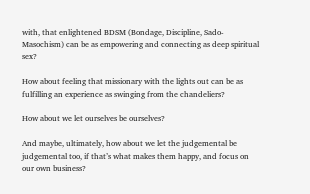with, that enlightened BDSM (Bondage, Discipline, Sado-Masochism) can be as empowering and connecting as deep spiritual sex?

How about feeling that missionary with the lights out can be as fulfilling an experience as swinging from the chandeliers?

How about we let ourselves be ourselves?

And maybe, ultimately, how about we let the judgemental be judgemental too, if that’s what makes them happy, and focus on our own business?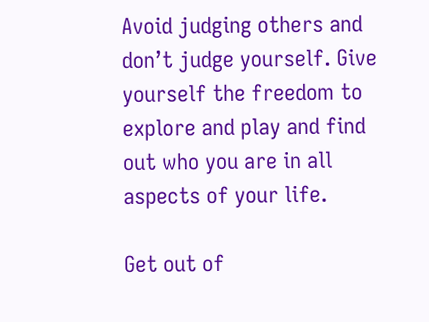Avoid judging others and don’t judge yourself. Give yourself the freedom to explore and play and find out who you are in all aspects of your life.

Get out of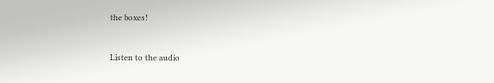the boxes!


Listen to the audio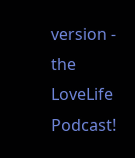version - the LoveLife Podcast!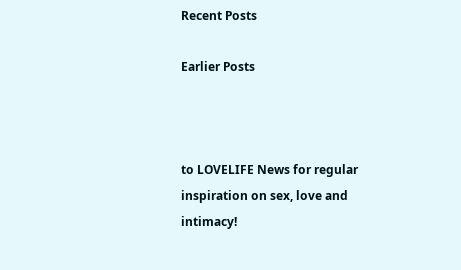Recent Posts

Earlier Posts



to LOVELIFE News for regular inspiration on sex, love and intimacy!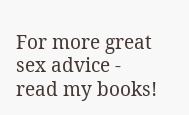For more great sex advice -
read my books!